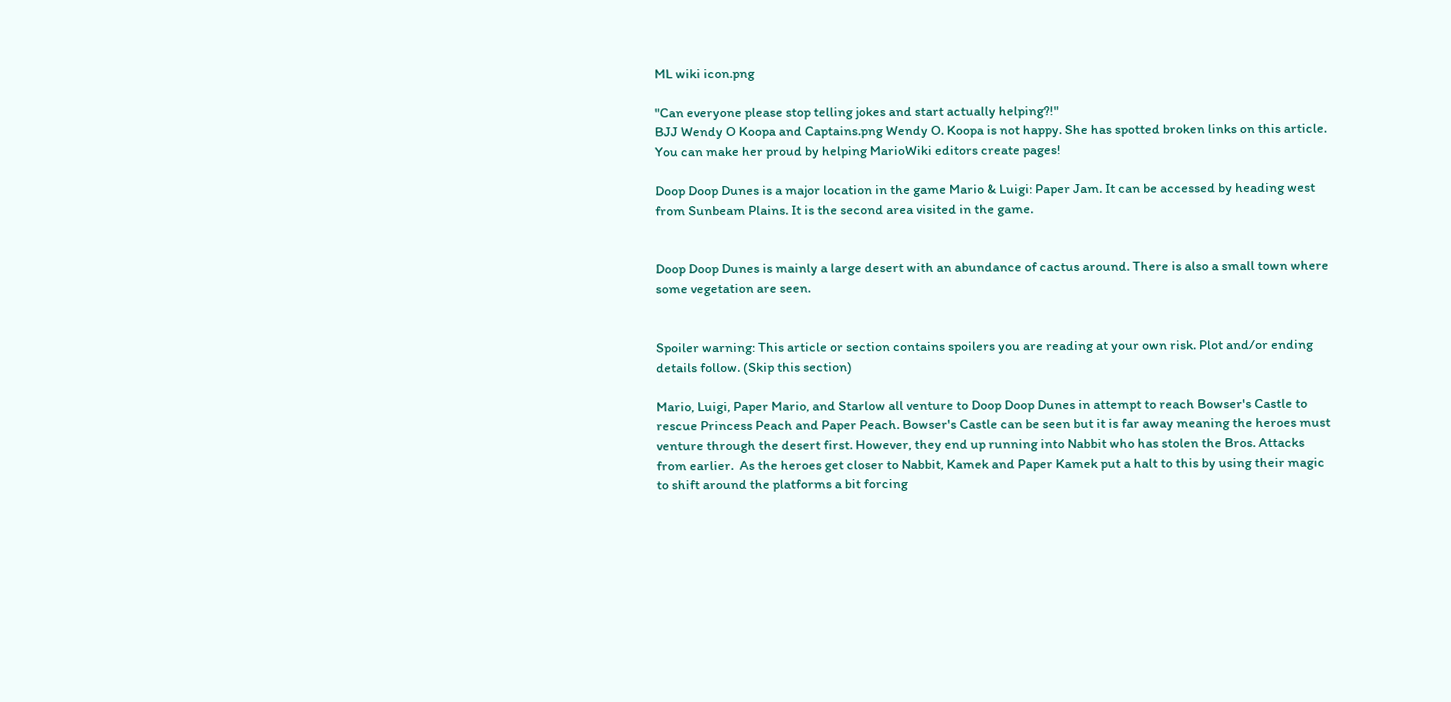ML wiki icon.png

"Can everyone please stop telling jokes and start actually helping?!"
BJJ Wendy O Koopa and Captains.png Wendy O. Koopa is not happy. She has spotted broken links on this article. You can make her proud by helping MarioWiki editors create pages!

Doop Doop Dunes is a major location in the game Mario & Luigi: Paper Jam. It can be accessed by heading west from Sunbeam Plains. It is the second area visited in the game.


Doop Doop Dunes is mainly a large desert with an abundance of cactus around. There is also a small town where some vegetation are seen.


Spoiler warning: This article or section contains spoilers you are reading at your own risk. Plot and/or ending details follow. (Skip this section)

Mario, Luigi, Paper Mario, and Starlow all venture to Doop Doop Dunes in attempt to reach Bowser's Castle to rescue Princess Peach and Paper Peach. Bowser's Castle can be seen but it is far away meaning the heroes must venture through the desert first. However, they end up running into Nabbit who has stolen the Bros. Attacks from earlier.  As the heroes get closer to Nabbit, Kamek and Paper Kamek put a halt to this by using their magic to shift around the platforms a bit forcing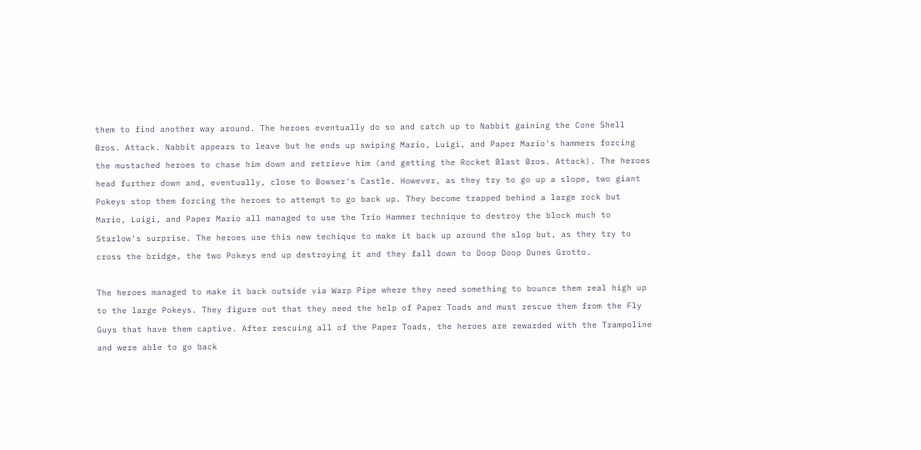them to find another way around. The heroes eventually do so and catch up to Nabbit gaining the Cone Shell Bros. Attack. Nabbit appears to leave but he ends up swiping Mario, Luigi, and Paper Mario's hammers forcing the mustached heroes to chase him down and retrieve him (and getting the Rocket Blast Bros. Attack). The heroes head further down and, eventually, close to Bowser's Castle. However, as they try to go up a slope, two giant Pokeys stop them forcing the heroes to attempt to go back up. They become trapped behind a large rock but Mario, Luigi, and Paper Mario all managed to use the Trio Hammer technique to destroy the block much to Starlow's surprise. The heroes use this new techique to make it back up around the slop but, as they try to cross the bridge, the two Pokeys end up destroying it and they fall down to Doop Doop Dunes Grotto.

The heroes managed to make it back outside via Warp Pipe where they need something to bounce them real high up to the large Pokeys. They figure out that they need the help of Paper Toads and must rescue them from the Fly Guys that have them captive. After rescuing all of the Paper Toads, the heroes are rewarded with the Trampoline and were able to go back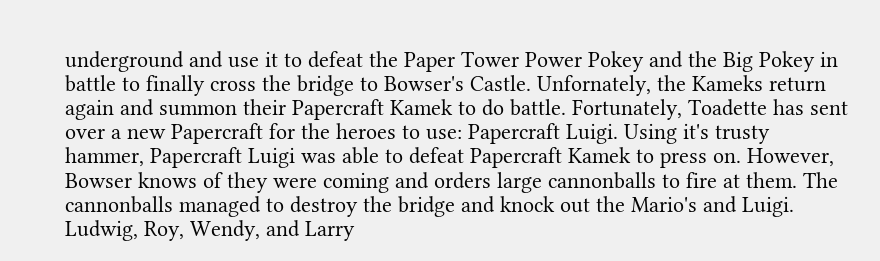underground and use it to defeat the Paper Tower Power Pokey and the Big Pokey in battle to finally cross the bridge to Bowser's Castle. Unfornately, the Kameks return again and summon their Papercraft Kamek to do battle. Fortunately, Toadette has sent over a new Papercraft for the heroes to use: Papercraft Luigi. Using it's trusty hammer, Papercraft Luigi was able to defeat Papercraft Kamek to press on. However, Bowser knows of they were coming and orders large cannonballs to fire at them. The cannonballs managed to destroy the bridge and knock out the Mario's and Luigi. Ludwig, Roy, Wendy, and Larry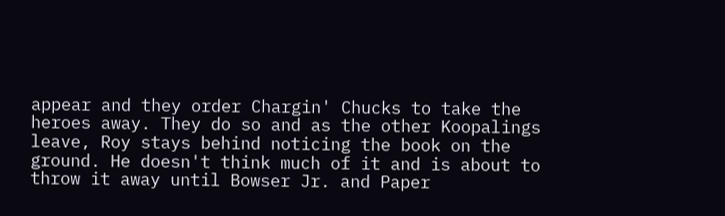appear and they order Chargin' Chucks to take the heroes away. They do so and as the other Koopalings leave, Roy stays behind noticing the book on the ground. He doesn't think much of it and is about to throw it away until Bowser Jr. and Paper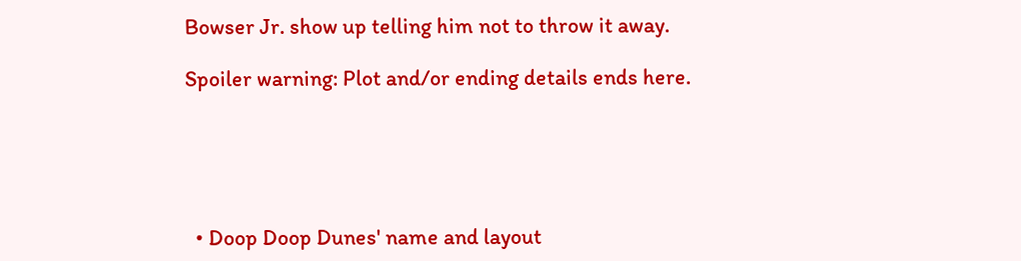Bowser Jr. show up telling him not to throw it away.

Spoiler warning: Plot and/or ending details ends here.





  • Doop Doop Dunes' name and layout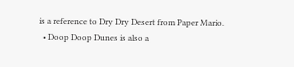is a reference to Dry Dry Desert from Paper Mario.
  • Doop Doop Dunes is also a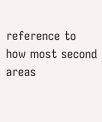reference to how most second areas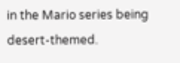in the Mario series being desert-themed.